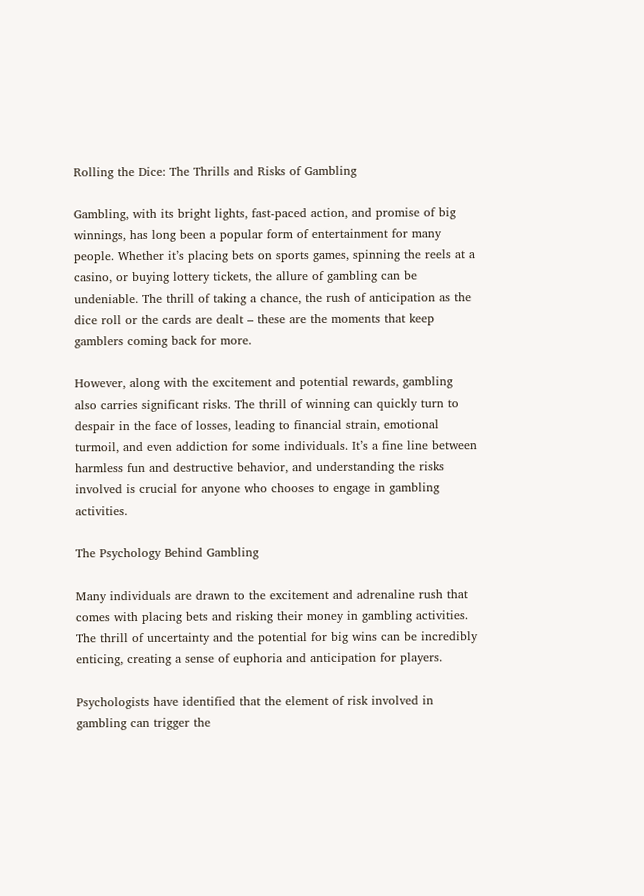Rolling the Dice: The Thrills and Risks of Gambling

Gambling, with its bright lights, fast-paced action, and promise of big winnings, has long been a popular form of entertainment for many people. Whether it’s placing bets on sports games, spinning the reels at a casino, or buying lottery tickets, the allure of gambling can be undeniable. The thrill of taking a chance, the rush of anticipation as the dice roll or the cards are dealt – these are the moments that keep gamblers coming back for more.

However, along with the excitement and potential rewards, gambling also carries significant risks. The thrill of winning can quickly turn to despair in the face of losses, leading to financial strain, emotional turmoil, and even addiction for some individuals. It’s a fine line between harmless fun and destructive behavior, and understanding the risks involved is crucial for anyone who chooses to engage in gambling activities.

The Psychology Behind Gambling

Many individuals are drawn to the excitement and adrenaline rush that comes with placing bets and risking their money in gambling activities. The thrill of uncertainty and the potential for big wins can be incredibly enticing, creating a sense of euphoria and anticipation for players.

Psychologists have identified that the element of risk involved in gambling can trigger the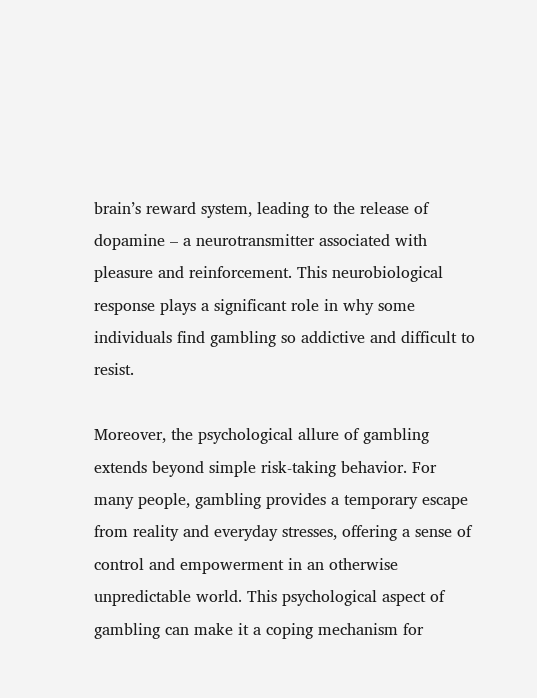brain’s reward system, leading to the release of dopamine – a neurotransmitter associated with pleasure and reinforcement. This neurobiological response plays a significant role in why some individuals find gambling so addictive and difficult to resist.

Moreover, the psychological allure of gambling extends beyond simple risk-taking behavior. For many people, gambling provides a temporary escape from reality and everyday stresses, offering a sense of control and empowerment in an otherwise unpredictable world. This psychological aspect of gambling can make it a coping mechanism for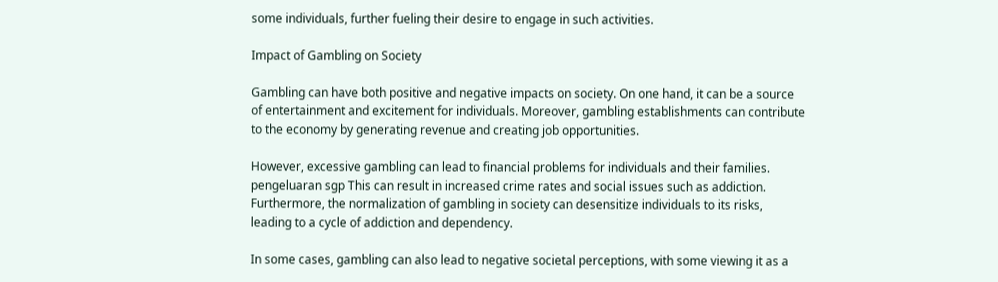some individuals, further fueling their desire to engage in such activities.

Impact of Gambling on Society

Gambling can have both positive and negative impacts on society. On one hand, it can be a source of entertainment and excitement for individuals. Moreover, gambling establishments can contribute to the economy by generating revenue and creating job opportunities.

However, excessive gambling can lead to financial problems for individuals and their families. pengeluaran sgp This can result in increased crime rates and social issues such as addiction. Furthermore, the normalization of gambling in society can desensitize individuals to its risks, leading to a cycle of addiction and dependency.

In some cases, gambling can also lead to negative societal perceptions, with some viewing it as a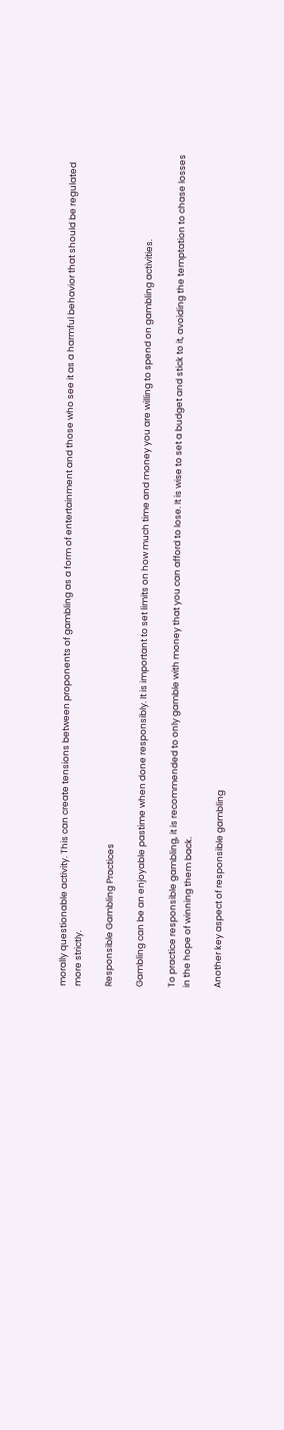morally questionable activity. This can create tensions between proponents of gambling as a form of entertainment and those who see it as a harmful behavior that should be regulated more strictly.

Responsible Gambling Practices

Gambling can be an enjoyable pastime when done responsibly. It is important to set limits on how much time and money you are willing to spend on gambling activities.

To practice responsible gambling, it is recommended to only gamble with money that you can afford to lose. It is wise to set a budget and stick to it, avoiding the temptation to chase losses in the hope of winning them back.

Another key aspect of responsible gambling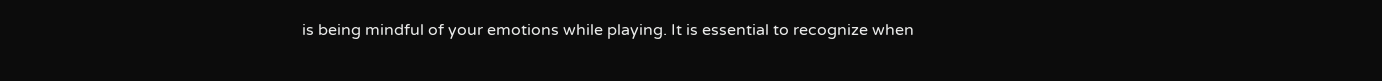is being mindful of your emotions while playing. It is essential to recognize when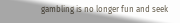gambling is no longer fun and seek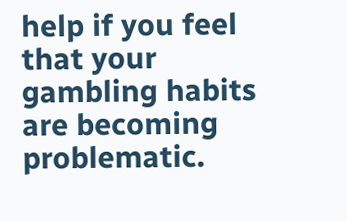help if you feel that your gambling habits are becoming problematic.